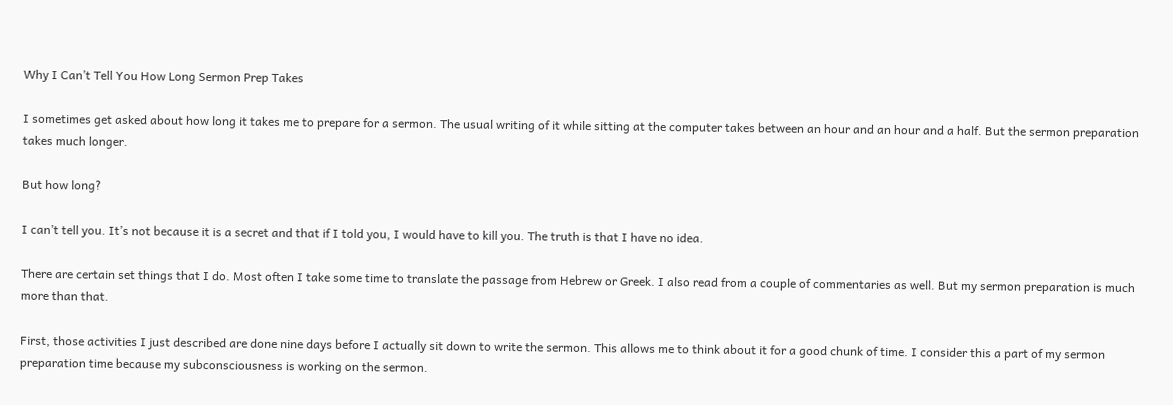Why I Can’t Tell You How Long Sermon Prep Takes

I sometimes get asked about how long it takes me to prepare for a sermon. The usual writing of it while sitting at the computer takes between an hour and an hour and a half. But the sermon preparation takes much longer.

But how long?

I can’t tell you. It’s not because it is a secret and that if I told you, I would have to kill you. The truth is that I have no idea.

There are certain set things that I do. Most often I take some time to translate the passage from Hebrew or Greek. I also read from a couple of commentaries as well. But my sermon preparation is much more than that.

First, those activities I just described are done nine days before I actually sit down to write the sermon. This allows me to think about it for a good chunk of time. I consider this a part of my sermon preparation time because my subconsciousness is working on the sermon.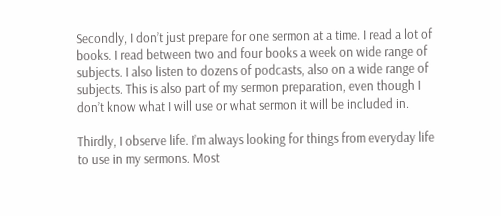Secondly, I don’t just prepare for one sermon at a time. I read a lot of books. I read between two and four books a week on wide range of subjects. I also listen to dozens of podcasts, also on a wide range of subjects. This is also part of my sermon preparation, even though I don’t know what I will use or what sermon it will be included in.

Thirdly, I observe life. I’m always looking for things from everyday life to use in my sermons. Most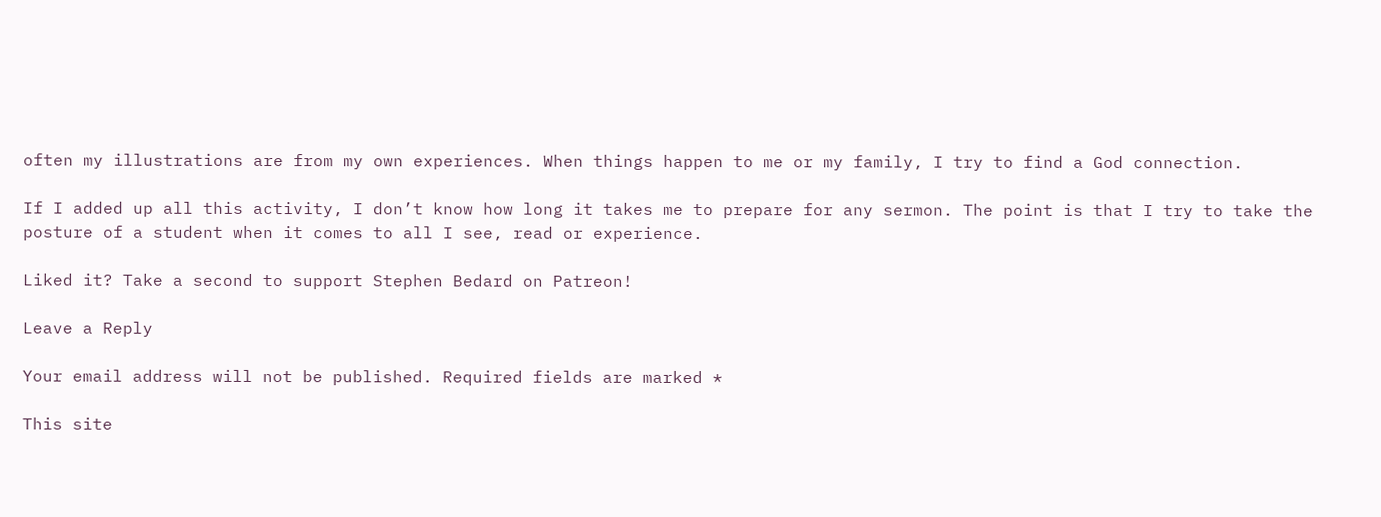often my illustrations are from my own experiences. When things happen to me or my family, I try to find a God connection.

If I added up all this activity, I don’t know how long it takes me to prepare for any sermon. The point is that I try to take the posture of a student when it comes to all I see, read or experience.

Liked it? Take a second to support Stephen Bedard on Patreon!

Leave a Reply

Your email address will not be published. Required fields are marked *

This site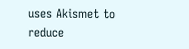uses Akismet to reduce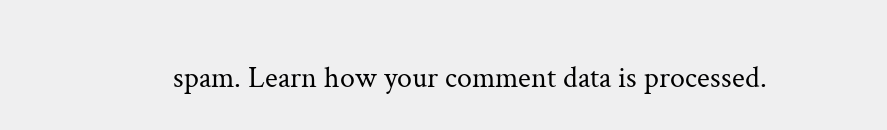spam. Learn how your comment data is processed.